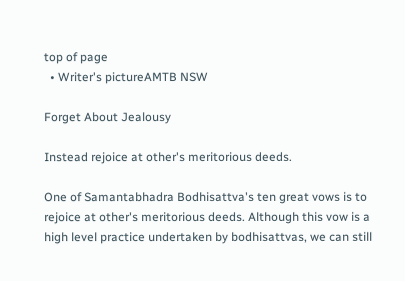top of page
  • Writer's pictureAMTB NSW

Forget About Jealousy

Instead rejoice at other's meritorious deeds.

One of Samantabhadra Bodhisattva's ten great vows is to rejoice at other's meritorious deeds. Although this vow is a high level practice undertaken by bodhisattvas, we can still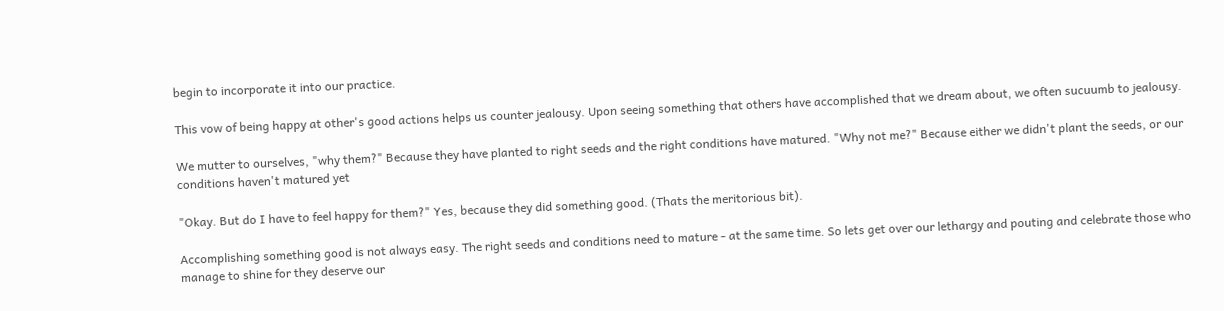begin to incorporate it into our practice.

This vow of being happy at other's good actions helps us counter jealousy. Upon seeing something that others have accomplished that we dream about, we often sucuumb to jealousy.

We mutter to ourselves, "why them?" Because they have planted to right seeds and the right conditions have matured. "Why not me?" Because either we didn't plant the seeds, or our conditions haven't matured yet

"Okay. But do I have to feel happy for them?" Yes, because they did something good. (Thats the meritorious bit).

Accomplishing something good is not always easy. The right seeds and conditions need to mature - at the same time. So lets get over our lethargy and pouting and celebrate those who manage to shine for they deserve our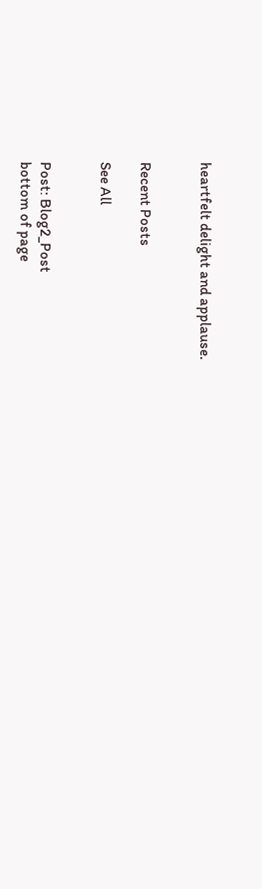heartfelt delight and applause.


Recent Posts

See All


Post: Blog2_Post
bottom of page